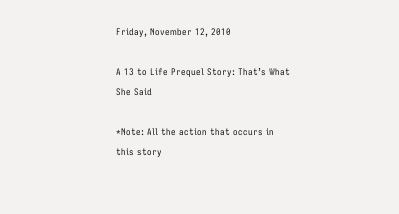Friday, November 12, 2010

A 13 to Life Prequel Story: That’s What She Said

*Note: All the action that occurs in this story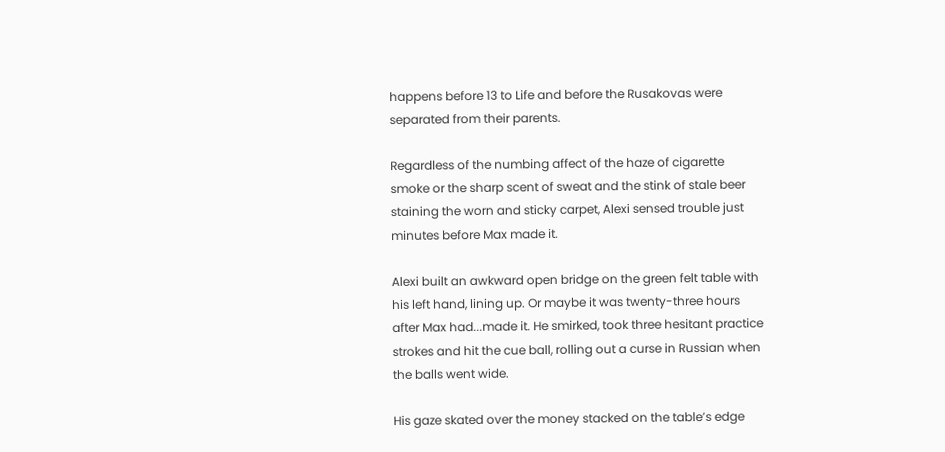happens before 13 to Life and before the Rusakovas were separated from their parents.

Regardless of the numbing affect of the haze of cigarette smoke or the sharp scent of sweat and the stink of stale beer staining the worn and sticky carpet, Alexi sensed trouble just minutes before Max made it.

Alexi built an awkward open bridge on the green felt table with his left hand, lining up. Or maybe it was twenty-three hours after Max had...made it. He smirked, took three hesitant practice strokes and hit the cue ball, rolling out a curse in Russian when the balls went wide.

His gaze skated over the money stacked on the table’s edge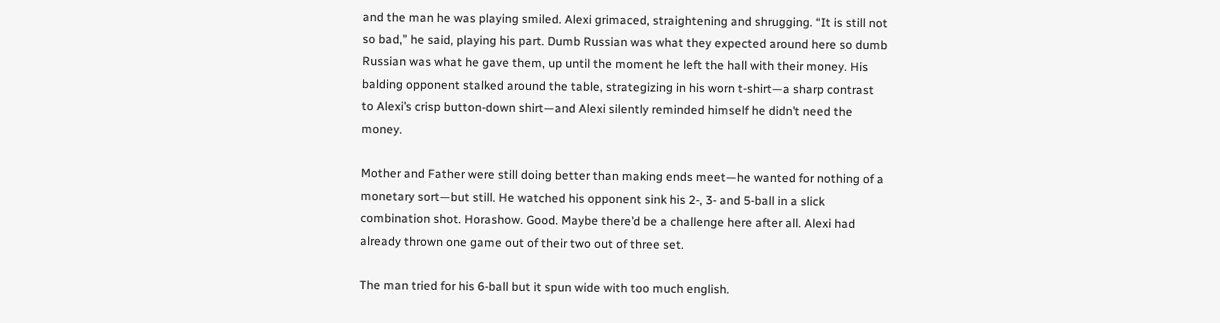and the man he was playing smiled. Alexi grimaced, straightening and shrugging. “It is still not so bad,” he said, playing his part. Dumb Russian was what they expected around here so dumb Russian was what he gave them, up until the moment he left the hall with their money. His balding opponent stalked around the table, strategizing in his worn t-shirt—a sharp contrast to Alexi’s crisp button-down shirt—and Alexi silently reminded himself he didn’t need the money.

Mother and Father were still doing better than making ends meet—he wanted for nothing of a monetary sort—but still. He watched his opponent sink his 2-, 3- and 5-ball in a slick combination shot. Horashow. Good. Maybe there’d be a challenge here after all. Alexi had already thrown one game out of their two out of three set.

The man tried for his 6-ball but it spun wide with too much english.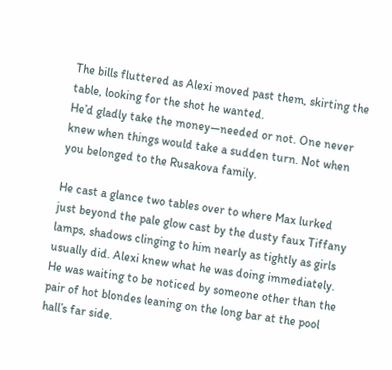The bills fluttered as Alexi moved past them, skirting the table, looking for the shot he wanted.
He’d gladly take the money—needed or not. One never knew when things would take a sudden turn. Not when you belonged to the Rusakova family.

He cast a glance two tables over to where Max lurked just beyond the pale glow cast by the dusty faux Tiffany lamps, shadows clinging to him nearly as tightly as girls usually did. Alexi knew what he was doing immediately. He was waiting to be noticed by someone other than the pair of hot blondes leaning on the long bar at the pool hall’s far side.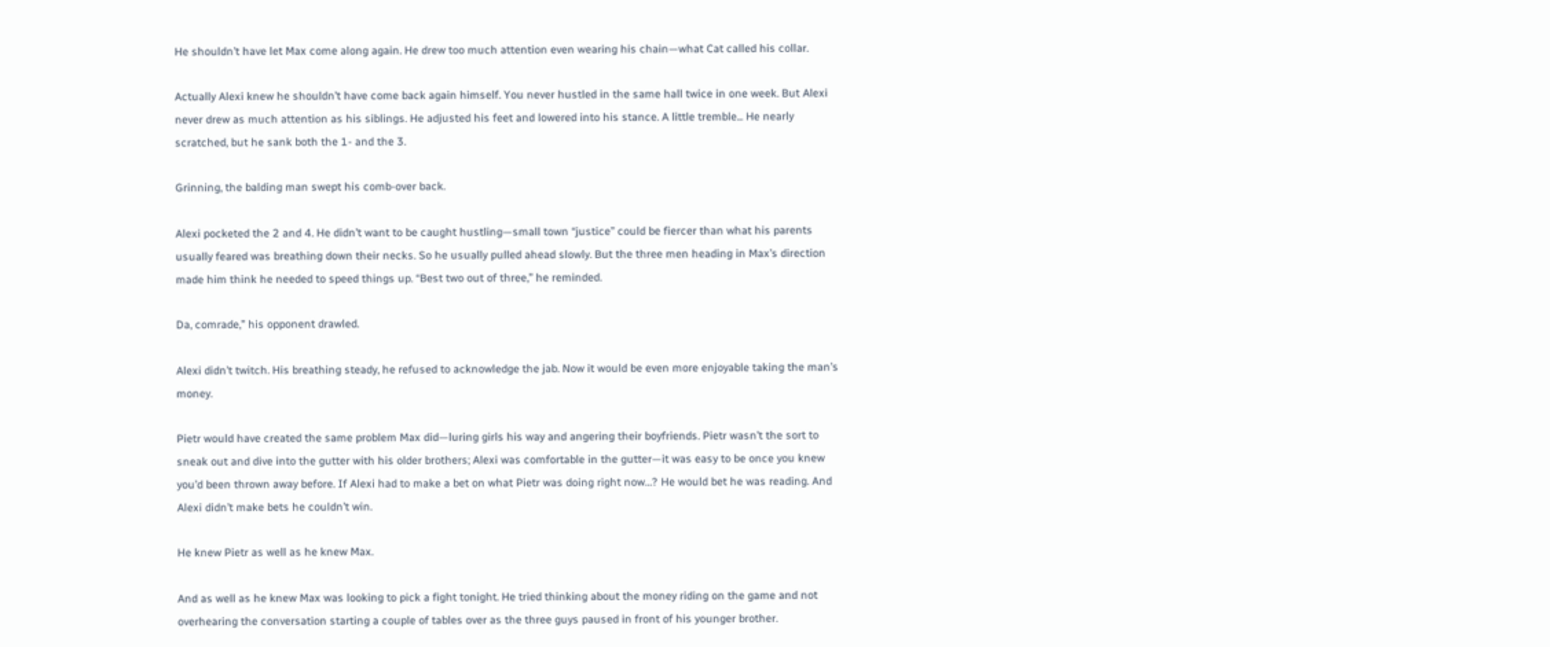He shouldn’t have let Max come along again. He drew too much attention even wearing his chain—what Cat called his collar.

Actually Alexi knew he shouldn’t have come back again himself. You never hustled in the same hall twice in one week. But Alexi never drew as much attention as his siblings. He adjusted his feet and lowered into his stance. A little tremble... He nearly scratched, but he sank both the 1- and the 3.

Grinning, the balding man swept his comb-over back.

Alexi pocketed the 2 and 4. He didn’t want to be caught hustling—small town “justice” could be fiercer than what his parents usually feared was breathing down their necks. So he usually pulled ahead slowly. But the three men heading in Max’s direction made him think he needed to speed things up. “Best two out of three,” he reminded.

Da, comrade,” his opponent drawled.

Alexi didn’t twitch. His breathing steady, he refused to acknowledge the jab. Now it would be even more enjoyable taking the man’s money.

Pietr would have created the same problem Max did—luring girls his way and angering their boyfriends. Pietr wasn’t the sort to sneak out and dive into the gutter with his older brothers; Alexi was comfortable in the gutter—it was easy to be once you knew you’d been thrown away before. If Alexi had to make a bet on what Pietr was doing right now…? He would bet he was reading. And Alexi didn’t make bets he couldn’t win.

He knew Pietr as well as he knew Max.

And as well as he knew Max was looking to pick a fight tonight. He tried thinking about the money riding on the game and not overhearing the conversation starting a couple of tables over as the three guys paused in front of his younger brother.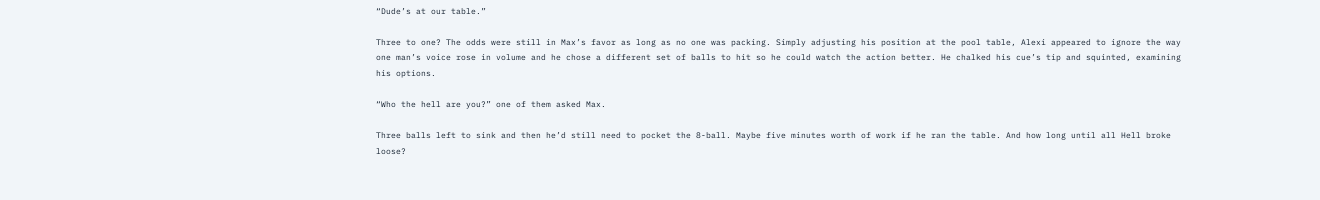“Dude’s at our table.”

Three to one? The odds were still in Max’s favor as long as no one was packing. Simply adjusting his position at the pool table, Alexi appeared to ignore the way one man’s voice rose in volume and he chose a different set of balls to hit so he could watch the action better. He chalked his cue’s tip and squinted, examining his options.

“Who the hell are you?” one of them asked Max.

Three balls left to sink and then he’d still need to pocket the 8-ball. Maybe five minutes worth of work if he ran the table. And how long until all Hell broke loose?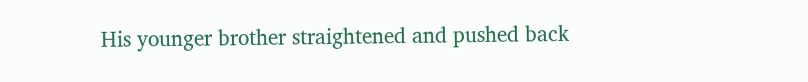His younger brother straightened and pushed back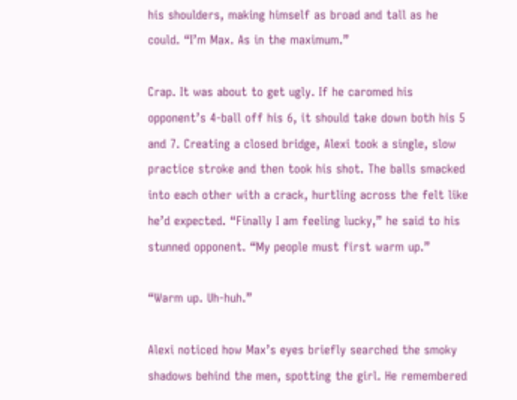his shoulders, making himself as broad and tall as he could. “I’m Max. As in the maximum.”

Crap. It was about to get ugly. If he caromed his opponent’s 4-ball off his 6, it should take down both his 5 and 7. Creating a closed bridge, Alexi took a single, slow practice stroke and then took his shot. The balls smacked into each other with a crack, hurtling across the felt like he’d expected. “Finally I am feeling lucky,” he said to his stunned opponent. “My people must first warm up.”

“Warm up. Uh-huh.”

Alexi noticed how Max’s eyes briefly searched the smoky shadows behind the men, spotting the girl. He remembered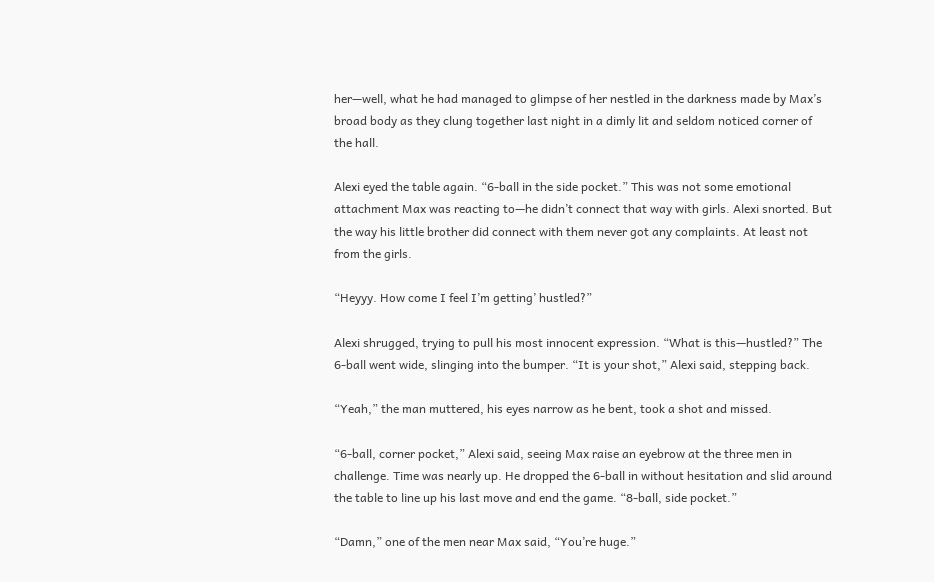her—well, what he had managed to glimpse of her nestled in the darkness made by Max’s broad body as they clung together last night in a dimly lit and seldom noticed corner of the hall.

Alexi eyed the table again. “6-ball in the side pocket.” This was not some emotional attachment Max was reacting to—he didn’t connect that way with girls. Alexi snorted. But the way his little brother did connect with them never got any complaints. At least not from the girls.

“Heyyy. How come I feel I’m getting’ hustled?”

Alexi shrugged, trying to pull his most innocent expression. “What is this—hustled?” The 6-ball went wide, slinging into the bumper. “It is your shot,” Alexi said, stepping back.

“Yeah,” the man muttered, his eyes narrow as he bent, took a shot and missed.

“6-ball, corner pocket,” Alexi said, seeing Max raise an eyebrow at the three men in challenge. Time was nearly up. He dropped the 6-ball in without hesitation and slid around the table to line up his last move and end the game. “8-ball, side pocket.”

“Damn,” one of the men near Max said, “You’re huge.”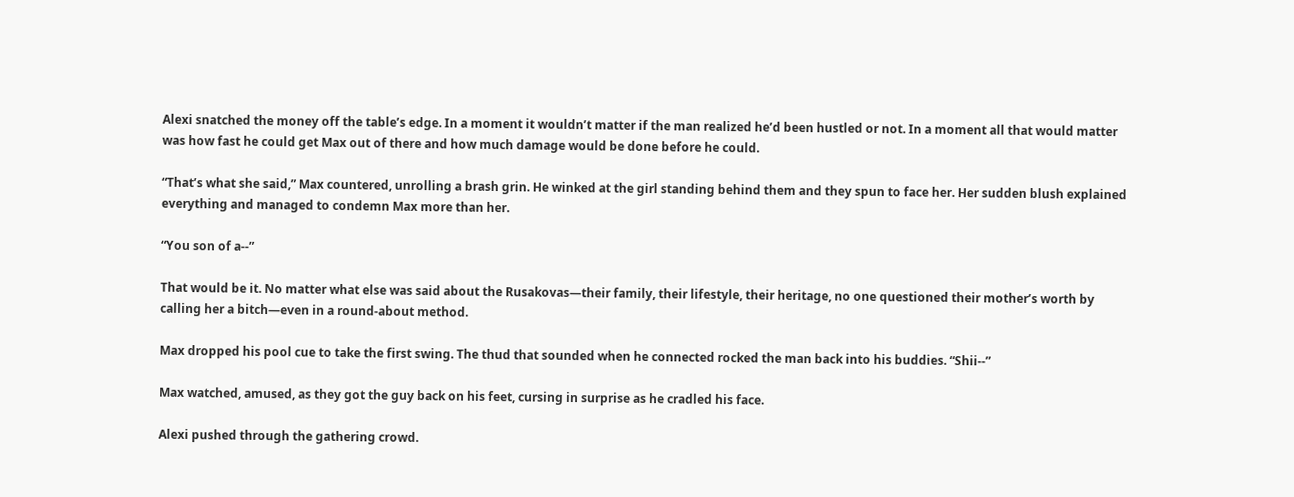Alexi snatched the money off the table’s edge. In a moment it wouldn’t matter if the man realized he’d been hustled or not. In a moment all that would matter was how fast he could get Max out of there and how much damage would be done before he could.

“That’s what she said,” Max countered, unrolling a brash grin. He winked at the girl standing behind them and they spun to face her. Her sudden blush explained everything and managed to condemn Max more than her.

“You son of a--”

That would be it. No matter what else was said about the Rusakovas—their family, their lifestyle, their heritage, no one questioned their mother’s worth by calling her a bitch—even in a round-about method.

Max dropped his pool cue to take the first swing. The thud that sounded when he connected rocked the man back into his buddies. “Shii--”

Max watched, amused, as they got the guy back on his feet, cursing in surprise as he cradled his face.

Alexi pushed through the gathering crowd.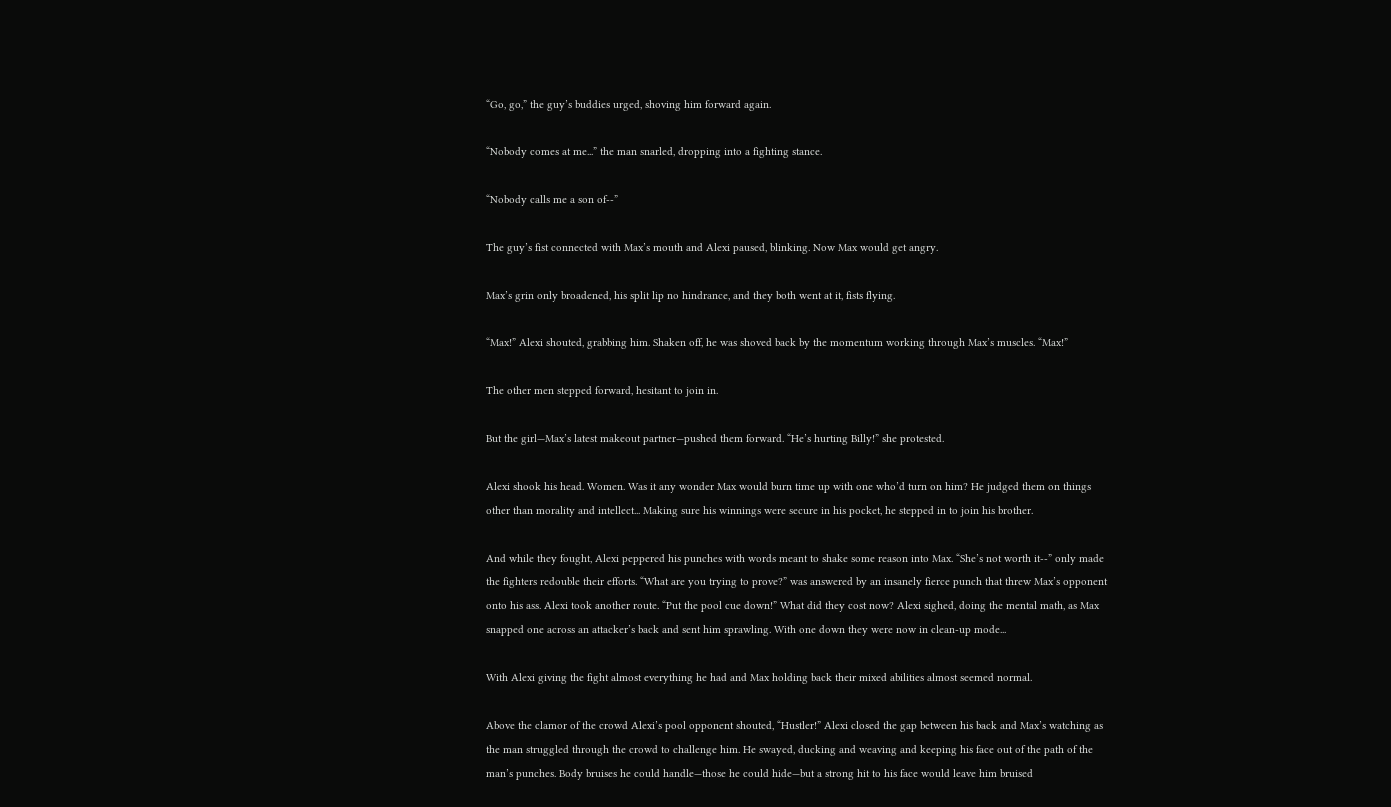“Go, go,” the guy’s buddies urged, shoving him forward again.

“Nobody comes at me...” the man snarled, dropping into a fighting stance.

“Nobody calls me a son of--”

The guy’s fist connected with Max’s mouth and Alexi paused, blinking. Now Max would get angry.

Max’s grin only broadened, his split lip no hindrance, and they both went at it, fists flying.

“Max!” Alexi shouted, grabbing him. Shaken off, he was shoved back by the momentum working through Max’s muscles. “Max!”

The other men stepped forward, hesitant to join in.

But the girl—Max’s latest makeout partner—pushed them forward. “He’s hurting Billy!” she protested.

Alexi shook his head. Women. Was it any wonder Max would burn time up with one who’d turn on him? He judged them on things other than morality and intellect... Making sure his winnings were secure in his pocket, he stepped in to join his brother.

And while they fought, Alexi peppered his punches with words meant to shake some reason into Max. “She’s not worth it--” only made the fighters redouble their efforts. “What are you trying to prove?” was answered by an insanely fierce punch that threw Max’s opponent onto his ass. Alexi took another route. “Put the pool cue down!” What did they cost now? Alexi sighed, doing the mental math, as Max snapped one across an attacker’s back and sent him sprawling. With one down they were now in clean-up mode...

With Alexi giving the fight almost everything he had and Max holding back their mixed abilities almost seemed normal.

Above the clamor of the crowd Alexi’s pool opponent shouted, “Hustler!” Alexi closed the gap between his back and Max’s watching as the man struggled through the crowd to challenge him. He swayed, ducking and weaving and keeping his face out of the path of the man’s punches. Body bruises he could handle—those he could hide—but a strong hit to his face would leave him bruised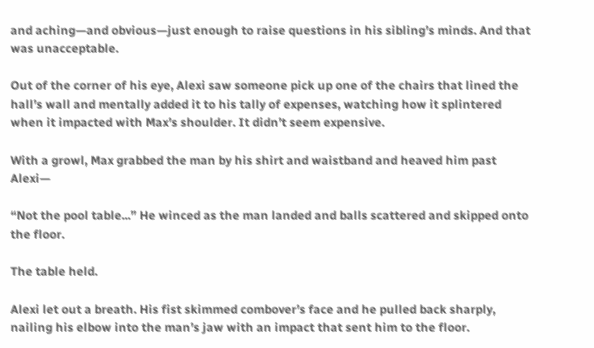and aching—and obvious—just enough to raise questions in his sibling’s minds. And that was unacceptable.

Out of the corner of his eye, Alexi saw someone pick up one of the chairs that lined the hall’s wall and mentally added it to his tally of expenses, watching how it splintered when it impacted with Max’s shoulder. It didn’t seem expensive.

With a growl, Max grabbed the man by his shirt and waistband and heaved him past Alexi—

“Not the pool table...” He winced as the man landed and balls scattered and skipped onto the floor.

The table held.

Alexi let out a breath. His fist skimmed combover’s face and he pulled back sharply, nailing his elbow into the man’s jaw with an impact that sent him to the floor.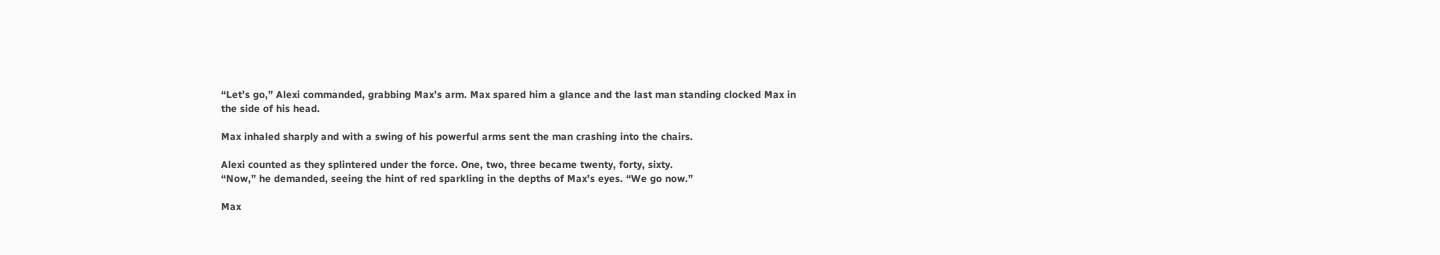“Let’s go,” Alexi commanded, grabbing Max’s arm. Max spared him a glance and the last man standing clocked Max in the side of his head.

Max inhaled sharply and with a swing of his powerful arms sent the man crashing into the chairs.

Alexi counted as they splintered under the force. One, two, three became twenty, forty, sixty.
“Now,” he demanded, seeing the hint of red sparkling in the depths of Max’s eyes. “We go now.”

Max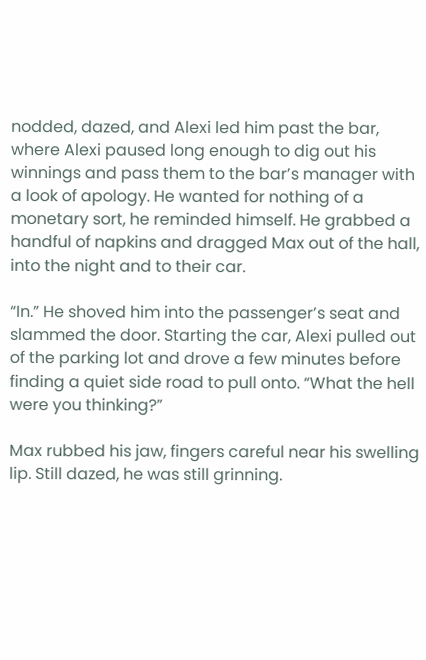nodded, dazed, and Alexi led him past the bar, where Alexi paused long enough to dig out his winnings and pass them to the bar’s manager with a look of apology. He wanted for nothing of a monetary sort, he reminded himself. He grabbed a handful of napkins and dragged Max out of the hall, into the night and to their car.

“In.” He shoved him into the passenger’s seat and slammed the door. Starting the car, Alexi pulled out of the parking lot and drove a few minutes before finding a quiet side road to pull onto. “What the hell were you thinking?”

Max rubbed his jaw, fingers careful near his swelling lip. Still dazed, he was still grinning.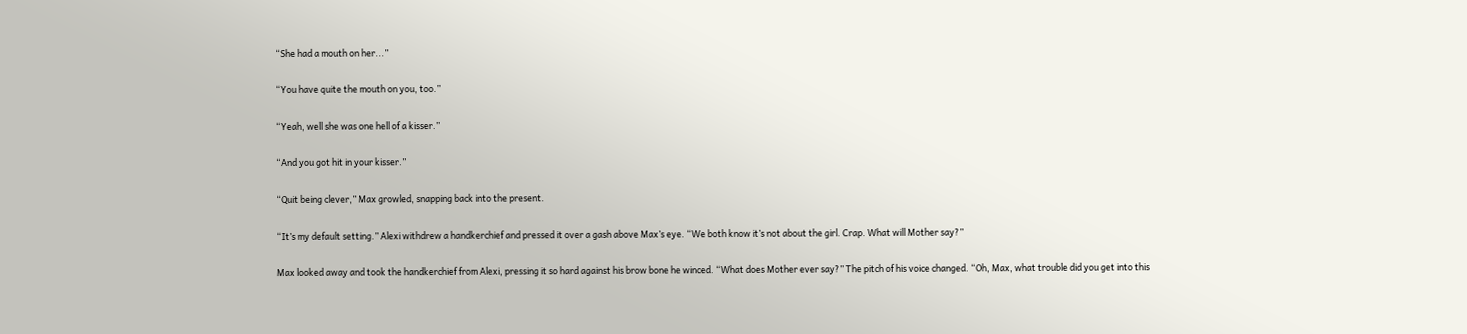“She had a mouth on her...”

“You have quite the mouth on you, too.”

“Yeah, well she was one hell of a kisser.”

“And you got hit in your kisser.”

“Quit being clever,” Max growled, snapping back into the present.

“It’s my default setting.” Alexi withdrew a handkerchief and pressed it over a gash above Max’s eye. “We both know it’s not about the girl. Crap. What will Mother say?”

Max looked away and took the handkerchief from Alexi, pressing it so hard against his brow bone he winced. “What does Mother ever say?” The pitch of his voice changed. “Oh, Max, what trouble did you get into this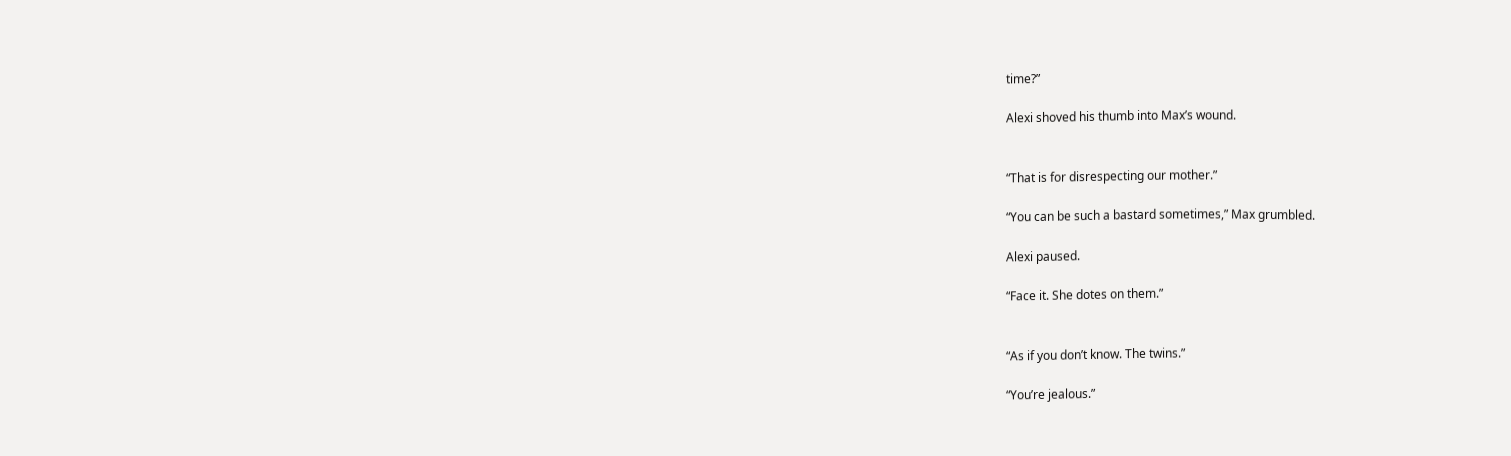time?”

Alexi shoved his thumb into Max’s wound.


“That is for disrespecting our mother.”

“You can be such a bastard sometimes,” Max grumbled.

Alexi paused.

“Face it. She dotes on them.”


“As if you don’t know. The twins.”

“You’re jealous.”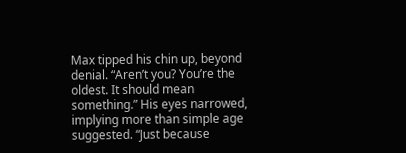Max tipped his chin up, beyond denial. “Aren’t you? You’re the oldest. It should mean something.” His eyes narrowed, implying more than simple age suggested. “Just because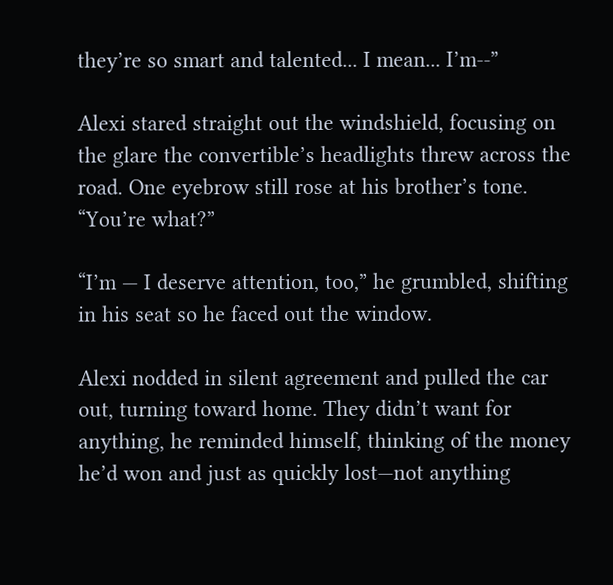they’re so smart and talented... I mean... I’m--”

Alexi stared straight out the windshield, focusing on the glare the convertible’s headlights threw across the road. One eyebrow still rose at his brother’s tone. “You’re what?”

“I’m — I deserve attention, too,” he grumbled, shifting in his seat so he faced out the window.

Alexi nodded in silent agreement and pulled the car out, turning toward home. They didn’t want for anything, he reminded himself, thinking of the money he’d won and just as quickly lost—not anything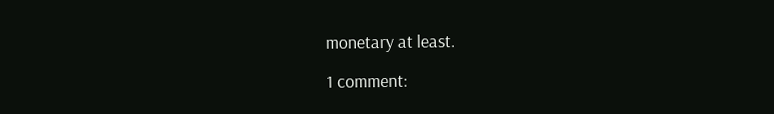monetary at least.

1 comment: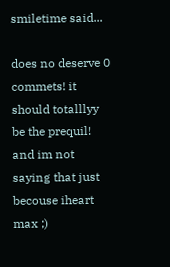smiletime said...

does no deserve 0 commets! it should totalllyy be the prequil! and im not saying that just becouse iheart max ;)